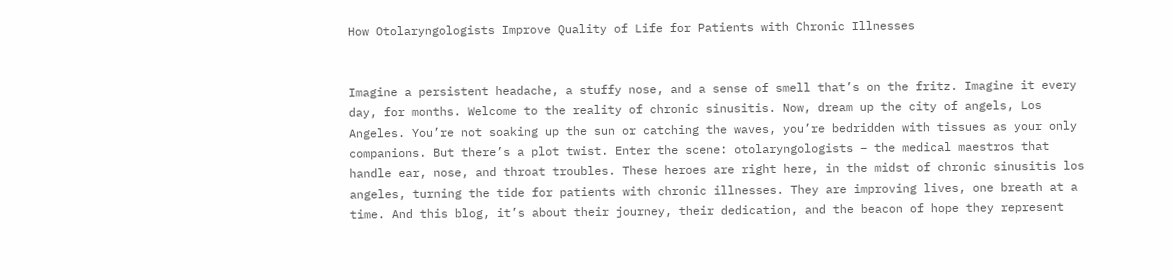How Otolaryngologists Improve Quality of Life for Patients with Chronic Illnesses


Imagine a persistent headache, a stuffy nose, and a sense of smell that’s on the fritz. Imagine it every day, for months. Welcome to the reality of chronic sinusitis. Now, dream up the city of angels, Los Angeles. You’re not soaking up the sun or catching the waves, you’re bedridden with tissues as your only companions. But there’s a plot twist. Enter the scene: otolaryngologists – the medical maestros that handle ear, nose, and throat troubles. These heroes are right here, in the midst of chronic sinusitis los angeles, turning the tide for patients with chronic illnesses. They are improving lives, one breath at a time. And this blog, it’s about their journey, their dedication, and the beacon of hope they represent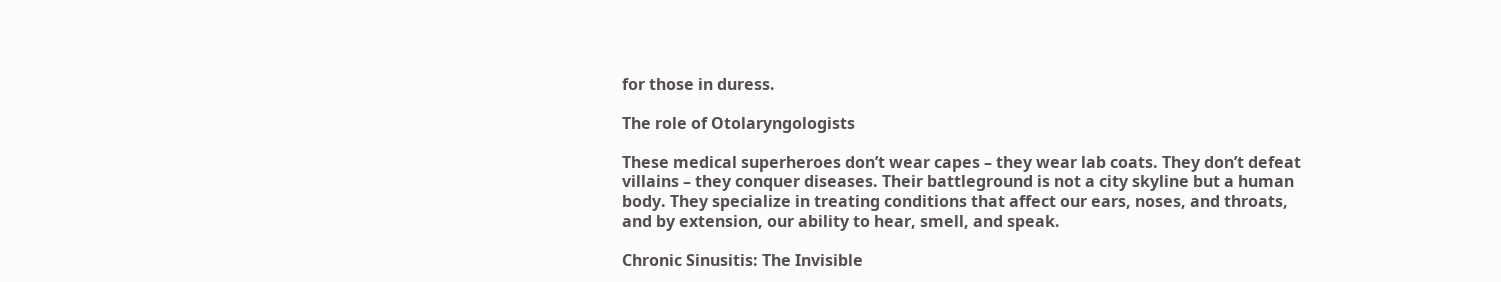for those in duress.

The role of Otolaryngologists

These medical superheroes don’t wear capes – they wear lab coats. They don’t defeat villains – they conquer diseases. Their battleground is not a city skyline but a human body. They specialize in treating conditions that affect our ears, noses, and throats, and by extension, our ability to hear, smell, and speak.

Chronic Sinusitis: The Invisible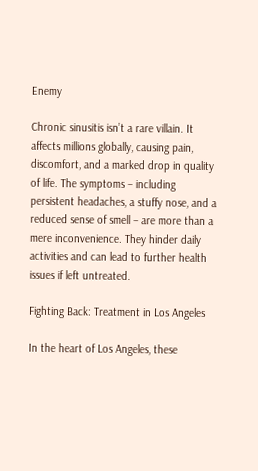Enemy

Chronic sinusitis isn’t a rare villain. It affects millions globally, causing pain, discomfort, and a marked drop in quality of life. The symptoms – including persistent headaches, a stuffy nose, and a reduced sense of smell – are more than a mere inconvenience. They hinder daily activities and can lead to further health issues if left untreated.

Fighting Back: Treatment in Los Angeles

In the heart of Los Angeles, these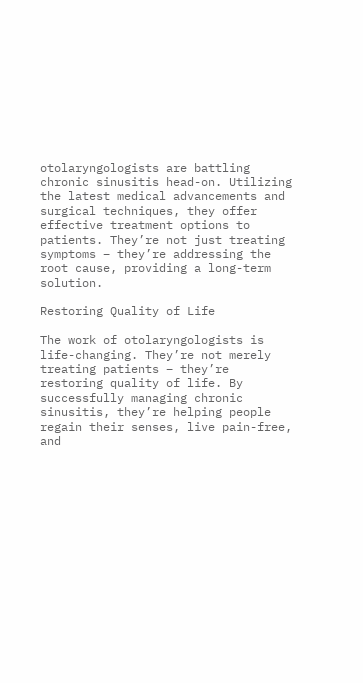otolaryngologists are battling chronic sinusitis head-on. Utilizing the latest medical advancements and surgical techniques, they offer effective treatment options to patients. They’re not just treating symptoms – they’re addressing the root cause, providing a long-term solution.

Restoring Quality of Life

The work of otolaryngologists is life-changing. They’re not merely treating patients – they’re restoring quality of life. By successfully managing chronic sinusitis, they’re helping people regain their senses, live pain-free, and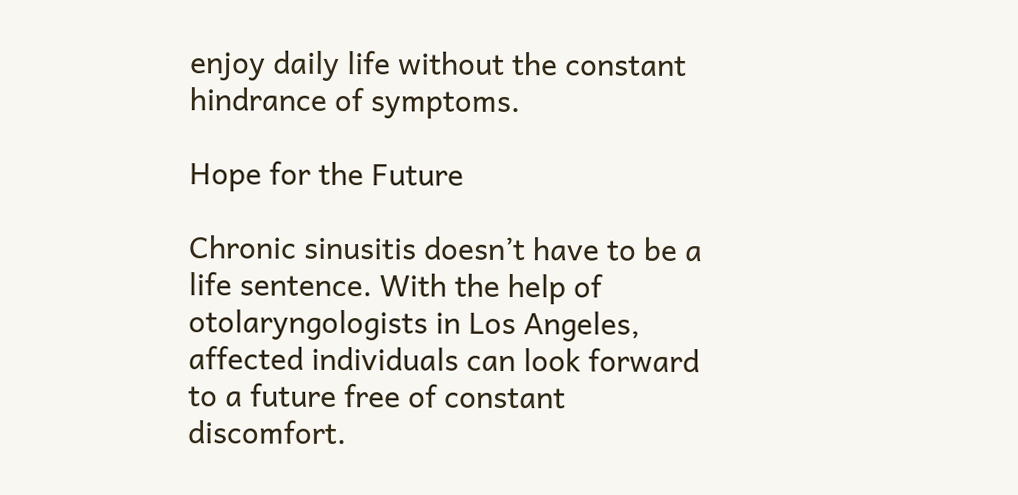enjoy daily life without the constant hindrance of symptoms.

Hope for the Future

Chronic sinusitis doesn’t have to be a life sentence. With the help of otolaryngologists in Los Angeles, affected individuals can look forward to a future free of constant discomfort.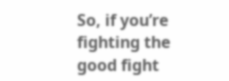So, if you’re fighting the good fight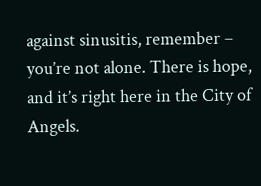against sinusitis, remember – you’re not alone. There is hope, and it’s right here in the City of Angels.